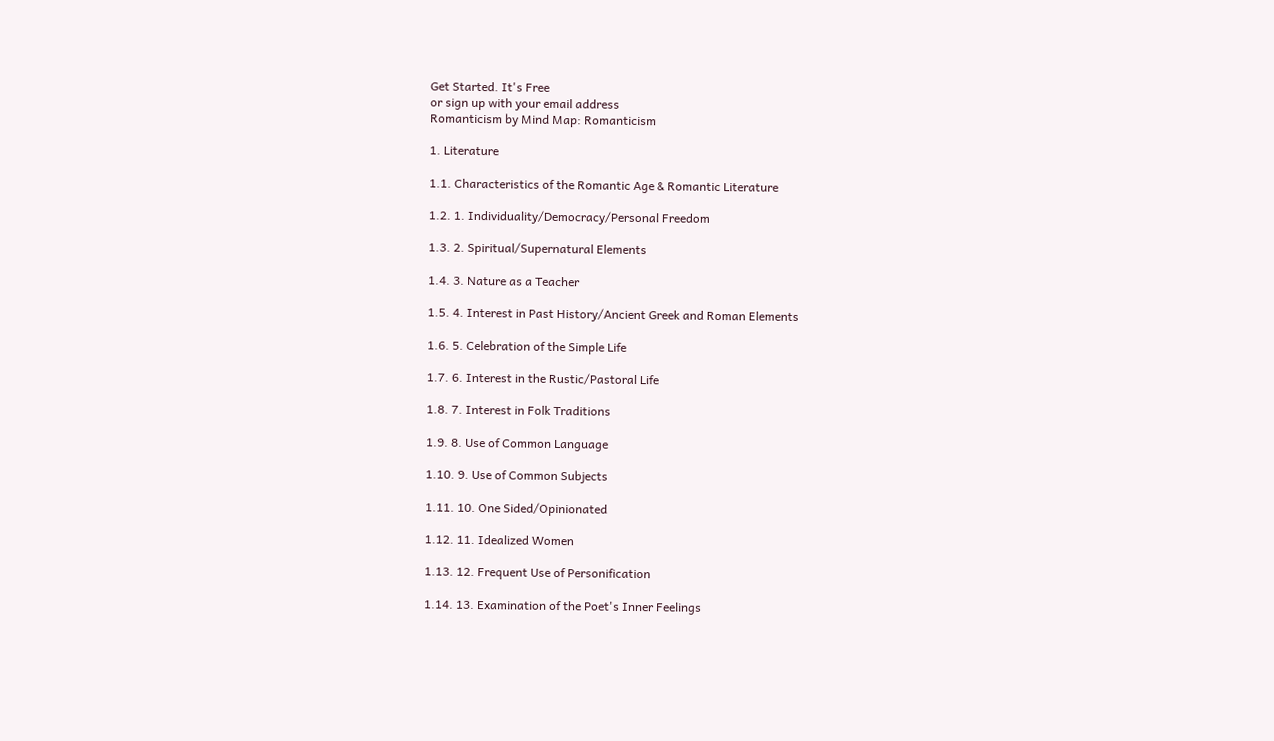Get Started. It's Free
or sign up with your email address
Romanticism by Mind Map: Romanticism

1. Literature

1.1. Characteristics of the Romantic Age & Romantic Literature

1.2. 1. Individuality/Democracy/Personal Freedom

1.3. 2. Spiritual/Supernatural Elements

1.4. 3. Nature as a Teacher

1.5. 4. Interest in Past History/Ancient Greek and Roman Elements

1.6. 5. Celebration of the Simple Life

1.7. 6. Interest in the Rustic/Pastoral Life

1.8. 7. Interest in Folk Traditions

1.9. 8. Use of Common Language

1.10. 9. Use of Common Subjects

1.11. 10. One Sided/Opinionated

1.12. 11. Idealized Women

1.13. 12. Frequent Use of Personification

1.14. 13. Examination of the Poet's Inner Feelings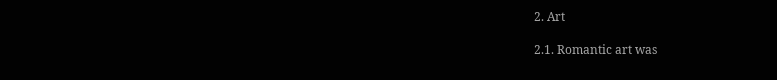2. Art

2.1. Romantic art was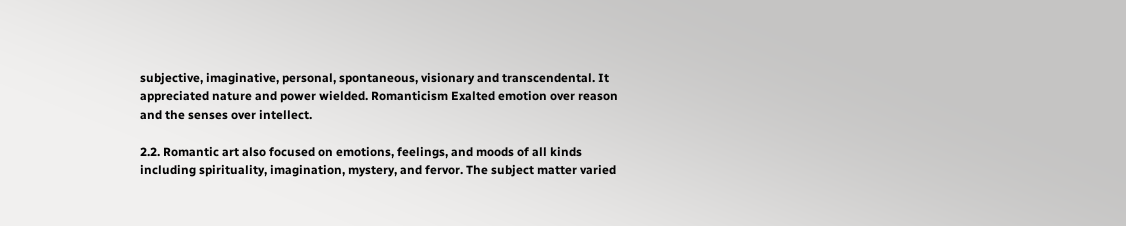subjective, imaginative, personal, spontaneous, visionary and transcendental. It appreciated nature and power wielded. Romanticism Exalted emotion over reason and the senses over intellect.

2.2. Romantic art also focused on emotions, feelings, and moods of all kinds including spirituality, imagination, mystery, and fervor. The subject matter varied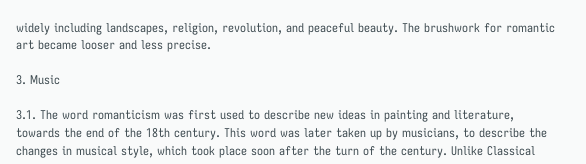widely including landscapes, religion, revolution, and peaceful beauty. The brushwork for romantic art became looser and less precise.

3. Music

3.1. The word romanticism was first used to describe new ideas in painting and literature, towards the end of the 18th century. This word was later taken up by musicians, to describe the changes in musical style, which took place soon after the turn of the century. Unlike Classical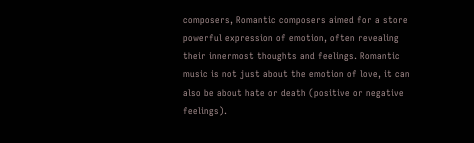composers, Romantic composers aimed for a store powerful expression of emotion, often revealing their innermost thoughts and feelings. Romantic music is not just about the emotion of love, it can also be about hate or death (positive or negative feelings).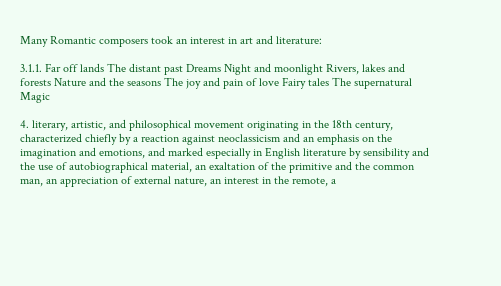Many Romantic composers took an interest in art and literature:

3.1.1. Far off lands The distant past Dreams Night and moonlight Rivers, lakes and forests Nature and the seasons The joy and pain of love Fairy tales The supernatural Magic

4. literary, artistic, and philosophical movement originating in the 18th century, characterized chiefly by a reaction against neoclassicism and an emphasis on the imagination and emotions, and marked especially in English literature by sensibility and the use of autobiographical material, an exaltation of the primitive and the common man, an appreciation of external nature, an interest in the remote, a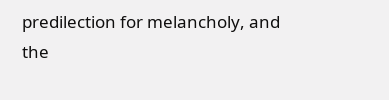predilection for melancholy, and the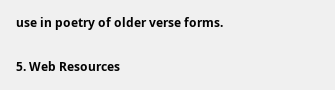use in poetry of older verse forms.

5. Web Resources